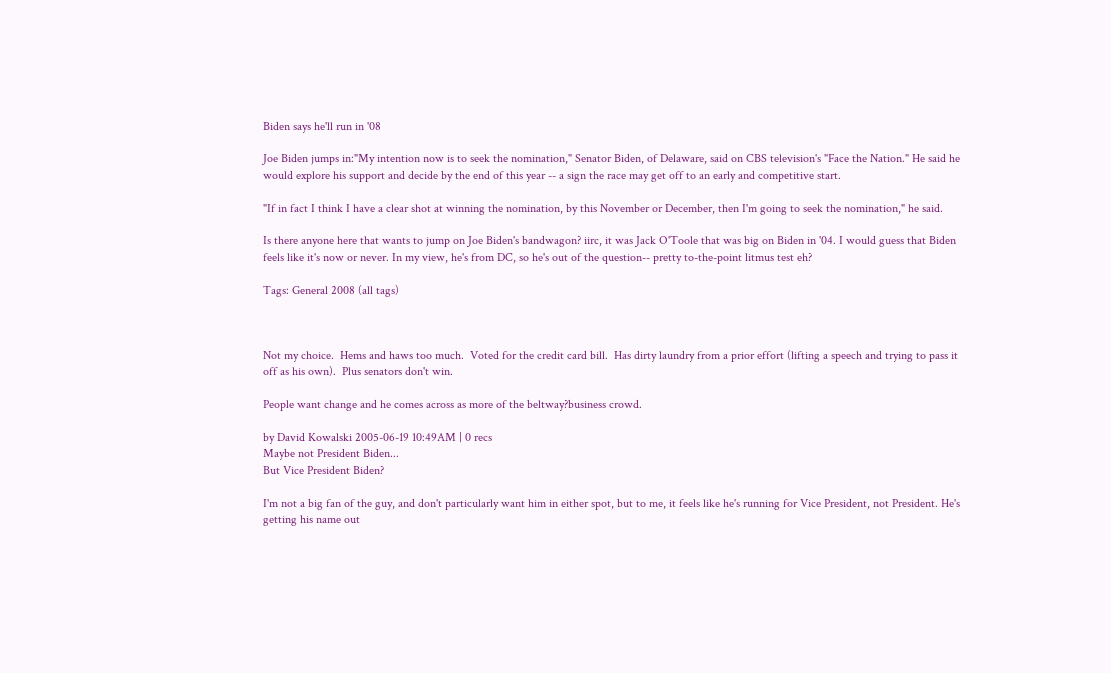Biden says he'll run in '08

Joe Biden jumps in:"My intention now is to seek the nomination," Senator Biden, of Delaware, said on CBS television's "Face the Nation." He said he would explore his support and decide by the end of this year -- a sign the race may get off to an early and competitive start.

"If in fact I think I have a clear shot at winning the nomination, by this November or December, then I'm going to seek the nomination," he said.

Is there anyone here that wants to jump on Joe Biden's bandwagon? iirc, it was Jack O'Toole that was big on Biden in '04. I would guess that Biden feels like it's now or never. In my view, he's from DC, so he's out of the question-- pretty to-the-point litmus test eh?

Tags: General 2008 (all tags)



Not my choice.  Hems and haws too much.  Voted for the credit card bill.  Has dirty laundry from a prior effort (lifting a speech and trying to pass it off as his own).  Plus senators don't win.

People want change and he comes across as more of the beltway?business crowd.

by David Kowalski 2005-06-19 10:49AM | 0 recs
Maybe not President Biden...
But Vice President Biden?

I'm not a big fan of the guy, and don't particularly want him in either spot, but to me, it feels like he's running for Vice President, not President. He's getting his name out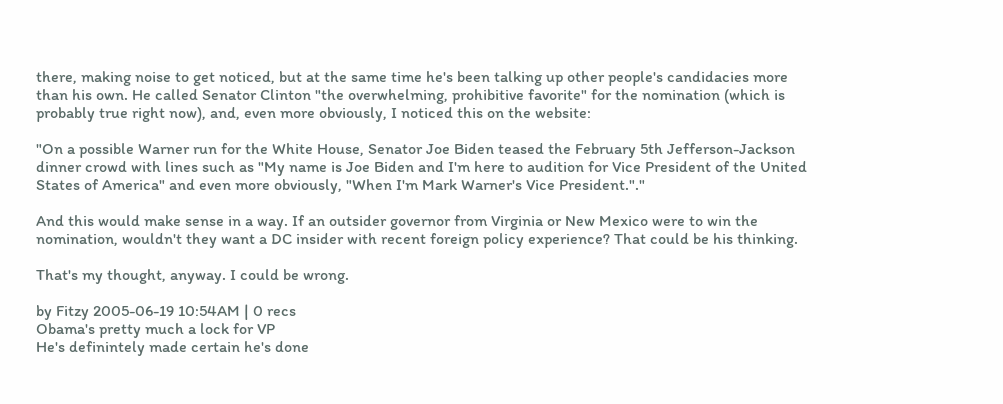there, making noise to get noticed, but at the same time he's been talking up other people's candidacies more than his own. He called Senator Clinton "the overwhelming, prohibitive favorite" for the nomination (which is probably true right now), and, even more obviously, I noticed this on the website:

"On a possible Warner run for the White House, Senator Joe Biden teased the February 5th Jefferson-Jackson dinner crowd with lines such as "My name is Joe Biden and I'm here to audition for Vice President of the United States of America" and even more obviously, "When I'm Mark Warner's Vice President."."

And this would make sense in a way. If an outsider governor from Virginia or New Mexico were to win the nomination, wouldn't they want a DC insider with recent foreign policy experience? That could be his thinking.

That's my thought, anyway. I could be wrong.

by Fitzy 2005-06-19 10:54AM | 0 recs
Obama's pretty much a lock for VP
He's definintely made certain he's done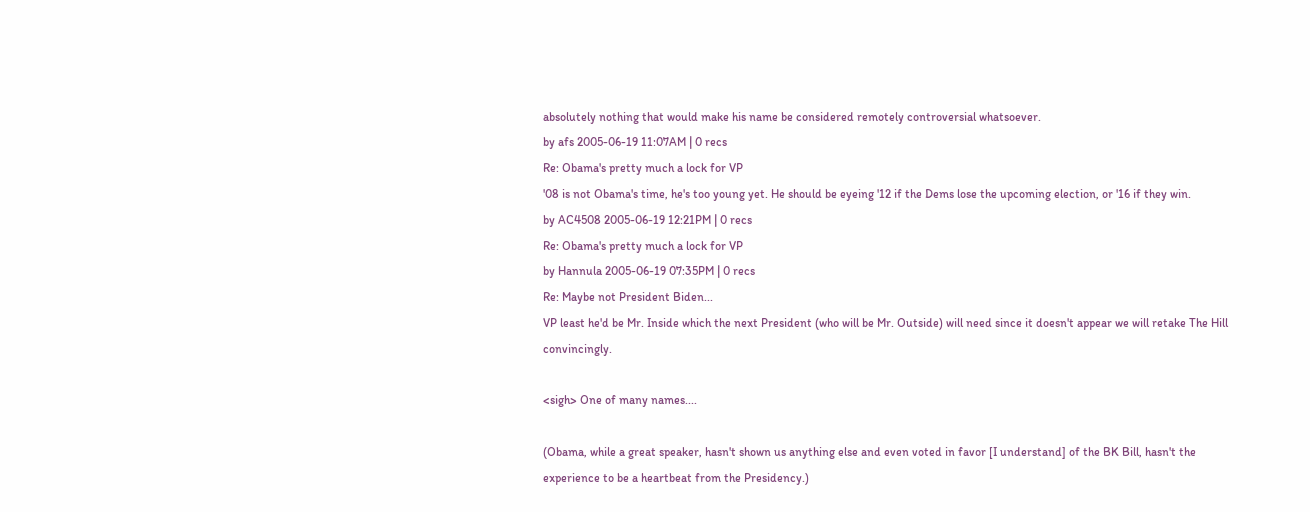absolutely nothing that would make his name be considered remotely controversial whatsoever.
by afs 2005-06-19 11:07AM | 0 recs
Re: Obama's pretty much a lock for VP
'08 is not Obama's time, he's too young yet. He should be eyeing '12 if the Dems lose the upcoming election, or '16 if they win.
by AC4508 2005-06-19 12:21PM | 0 recs
Re: Obama's pretty much a lock for VP
by Hannula 2005-06-19 07:35PM | 0 recs
Re: Maybe not President Biden...
VP least he'd be Mr. Inside which the next President (who will be Mr. Outside) will need since it doesn't appear we will retake The Hill convincingly.

<sigh> One of many names....

(Obama, while a great speaker, hasn't shown us anything else and even voted in favor [I understand] of the BK Bill, hasn't the experience to be a heartbeat from the Presidency.)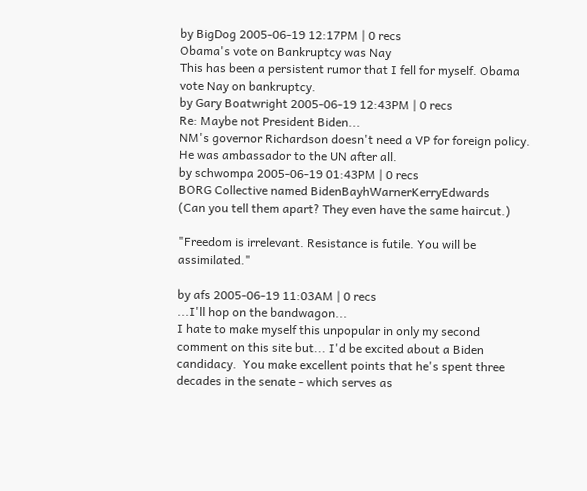by BigDog 2005-06-19 12:17PM | 0 recs
Obama's vote on Bankruptcy was Nay
This has been a persistent rumor that I fell for myself. Obama vote Nay on bankruptcy.
by Gary Boatwright 2005-06-19 12:43PM | 0 recs
Re: Maybe not President Biden...
NM's governor Richardson doesn't need a VP for foreign policy.  He was ambassador to the UN after all.
by schwompa 2005-06-19 01:43PM | 0 recs
BORG Collective named BidenBayhWarnerKerryEdwards
(Can you tell them apart? They even have the same haircut.)

"Freedom is irrelevant. Resistance is futile. You will be assimilated."

by afs 2005-06-19 11:03AM | 0 recs
...I'll hop on the bandwagon...
I hate to make myself this unpopular in only my second comment on this site but... I'd be excited about a Biden candidacy.  You make excellent points that he's spent three decades in the senate - which serves as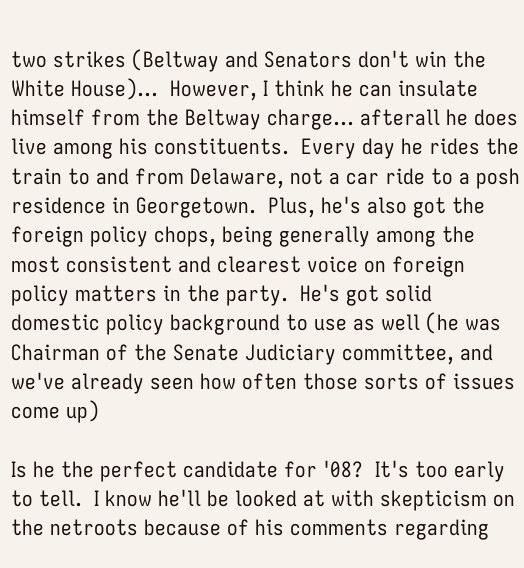two strikes (Beltway and Senators don't win the White House)...  However, I think he can insulate himself from the Beltway charge... afterall he does live among his constituents.  Every day he rides the train to and from Delaware, not a car ride to a posh residence in Georgetown.  Plus, he's also got the foreign policy chops, being generally among the most consistent and clearest voice on foreign policy matters in the party.  He's got solid domestic policy background to use as well (he was Chairman of the Senate Judiciary committee, and we've already seen how often those sorts of issues come up)

Is he the perfect candidate for '08?  It's too early to tell.  I know he'll be looked at with skepticism on the netroots because of his comments regarding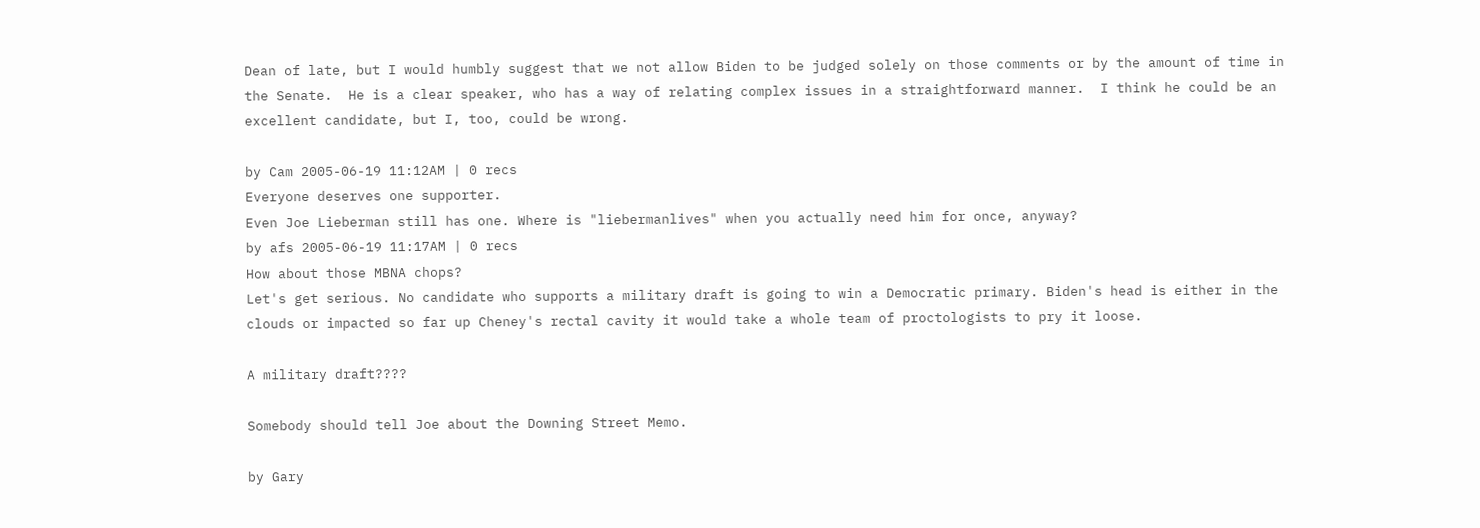Dean of late, but I would humbly suggest that we not allow Biden to be judged solely on those comments or by the amount of time in the Senate.  He is a clear speaker, who has a way of relating complex issues in a straightforward manner.  I think he could be an excellent candidate, but I, too, could be wrong.

by Cam 2005-06-19 11:12AM | 0 recs
Everyone deserves one supporter.
Even Joe Lieberman still has one. Where is "liebermanlives" when you actually need him for once, anyway?
by afs 2005-06-19 11:17AM | 0 recs
How about those MBNA chops?
Let's get serious. No candidate who supports a military draft is going to win a Democratic primary. Biden's head is either in the clouds or impacted so far up Cheney's rectal cavity it would take a whole team of proctologists to pry it loose.

A military draft????

Somebody should tell Joe about the Downing Street Memo.

by Gary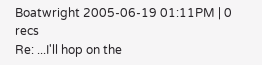Boatwright 2005-06-19 01:11PM | 0 recs
Re: ...I'll hop on the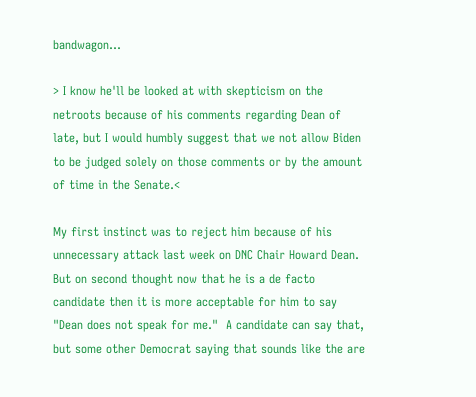bandwagon...

> I know he'll be looked at with skepticism on the netroots because of his comments regarding Dean of late, but I would humbly suggest that we not allow Biden to be judged solely on those comments or by the amount of time in the Senate.<

My first instinct was to reject him because of his unnecessary attack last week on DNC Chair Howard Dean.  But on second thought now that he is a de facto candidate then it is more acceptable for him to say "Dean does not speak for me."  A candidate can say that, but some other Democrat saying that sounds like the are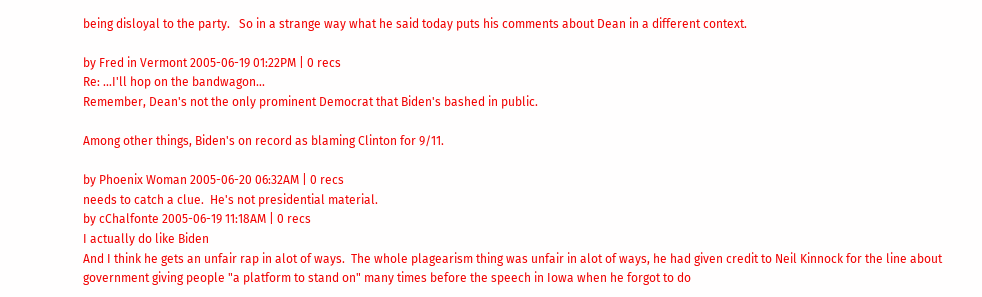being disloyal to the party.   So in a strange way what he said today puts his comments about Dean in a different context.

by Fred in Vermont 2005-06-19 01:22PM | 0 recs
Re: ...I'll hop on the bandwagon...
Remember, Dean's not the only prominent Democrat that Biden's bashed in public.

Among other things, Biden's on record as blaming Clinton for 9/11.

by Phoenix Woman 2005-06-20 06:32AM | 0 recs
needs to catch a clue.  He's not presidential material.
by cChalfonte 2005-06-19 11:18AM | 0 recs
I actually do like Biden
And I think he gets an unfair rap in alot of ways.  The whole plagearism thing was unfair in alot of ways, he had given credit to Neil Kinnock for the line about government giving people "a platform to stand on" many times before the speech in Iowa when he forgot to do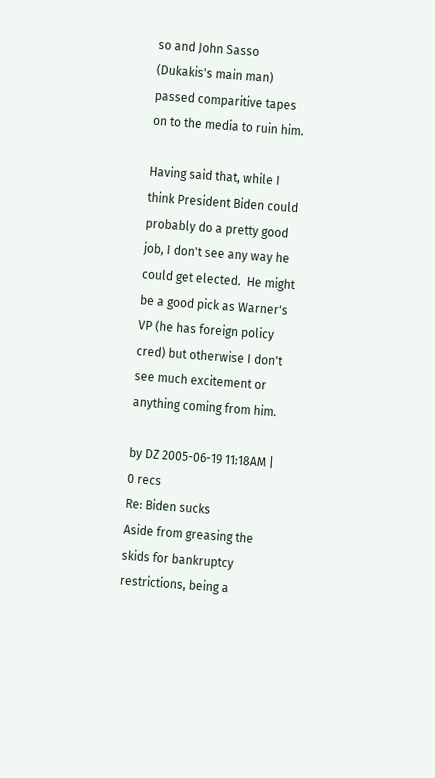so and John Sasso (Dukakis's main man) passed comparitive tapes on to the media to ruin him.

Having said that, while I think President Biden could probably do a pretty good job, I don't see any way he could get elected.  He might be a good pick as Warner's VP (he has foreign policy cred) but otherwise I don't see much excitement or anything coming from him.

by DZ 2005-06-19 11:18AM | 0 recs
Re: Biden sucks
Aside from greasing the skids for bankruptcy restrictions, being a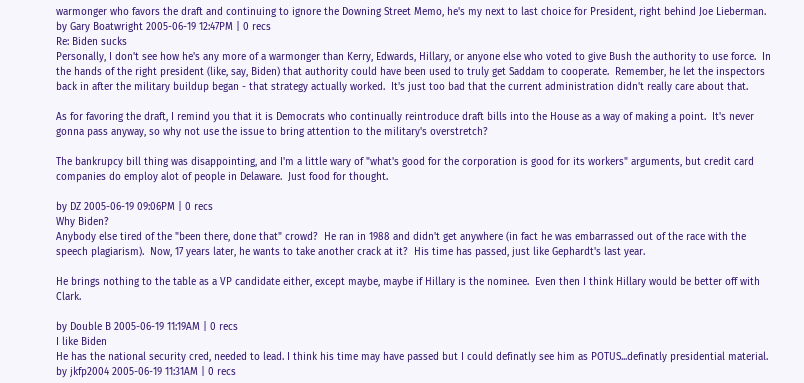warmonger who favors the draft and continuing to ignore the Downing Street Memo, he's my next to last choice for President, right behind Joe Lieberman.
by Gary Boatwright 2005-06-19 12:47PM | 0 recs
Re: Biden sucks
Personally, I don't see how he's any more of a warmonger than Kerry, Edwards, Hillary, or anyone else who voted to give Bush the authority to use force.  In the hands of the right president (like, say, Biden) that authority could have been used to truly get Saddam to cooperate.  Remember, he let the inspectors back in after the military buildup began - that strategy actually worked.  It's just too bad that the current administration didn't really care about that.

As for favoring the draft, I remind you that it is Democrats who continually reintroduce draft bills into the House as a way of making a point.  It's never gonna pass anyway, so why not use the issue to bring attention to the military's overstretch?

The bankrupcy bill thing was disappointing, and I'm a little wary of "what's good for the corporation is good for its workers" arguments, but credit card companies do employ alot of people in Delaware.  Just food for thought.

by DZ 2005-06-19 09:06PM | 0 recs
Why Biden?
Anybody else tired of the "been there, done that" crowd?  He ran in 1988 and didn't get anywhere (in fact he was embarrassed out of the race with the speech plagiarism).  Now, 17 years later, he wants to take another crack at it?  His time has passed, just like Gephardt's last year.

He brings nothing to the table as a VP candidate either, except maybe, maybe if Hillary is the nominee.  Even then I think Hillary would be better off with Clark.

by Double B 2005-06-19 11:19AM | 0 recs
I like Biden
He has the national security cred, needed to lead. I think his time may have passed but I could definatly see him as POTUS...definatly presidential material.
by jkfp2004 2005-06-19 11:31AM | 0 recs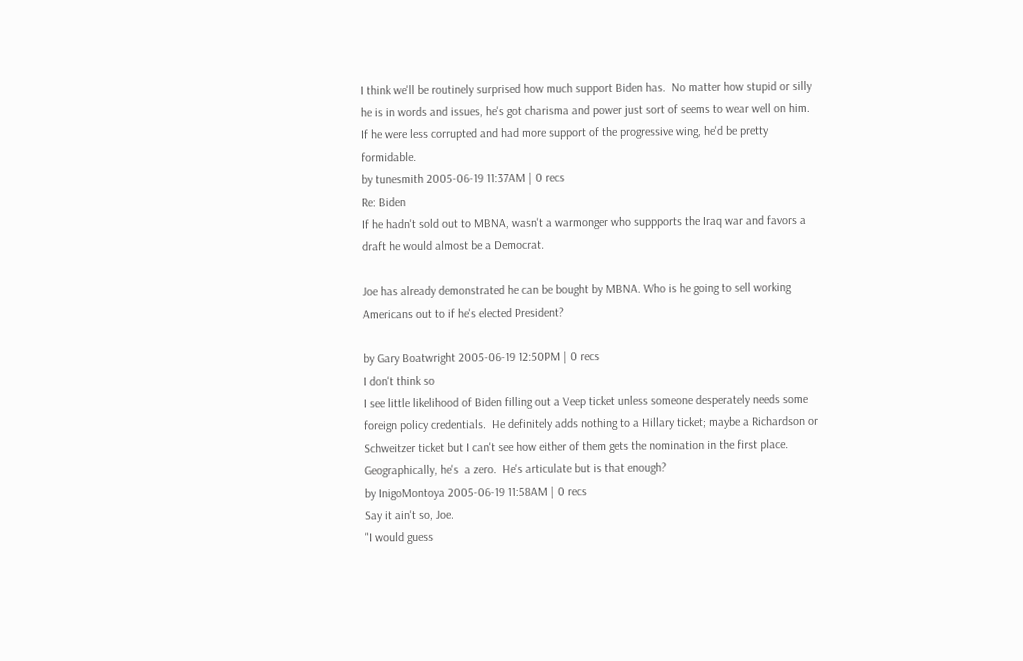I think we'll be routinely surprised how much support Biden has.  No matter how stupid or silly he is in words and issues, he's got charisma and power just sort of seems to wear well on him.  If he were less corrupted and had more support of the progressive wing, he'd be pretty formidable.
by tunesmith 2005-06-19 11:37AM | 0 recs
Re: Biden
If he hadn't sold out to MBNA, wasn't a warmonger who suppports the Iraq war and favors a draft he would almost be a Democrat.

Joe has already demonstrated he can be bought by MBNA. Who is he going to sell working Americans out to if he's elected President?

by Gary Boatwright 2005-06-19 12:50PM | 0 recs
I don't think so
I see little likelihood of Biden filling out a Veep ticket unless someone desperately needs some foreign policy credentials.  He definitely adds nothing to a Hillary ticket; maybe a Richardson or Schweitzer ticket but I can't see how either of them gets the nomination in the first place.  Geographically, he's  a zero.  He's articulate but is that enough?
by InigoMontoya 2005-06-19 11:58AM | 0 recs
Say it ain't so, Joe.
"I would guess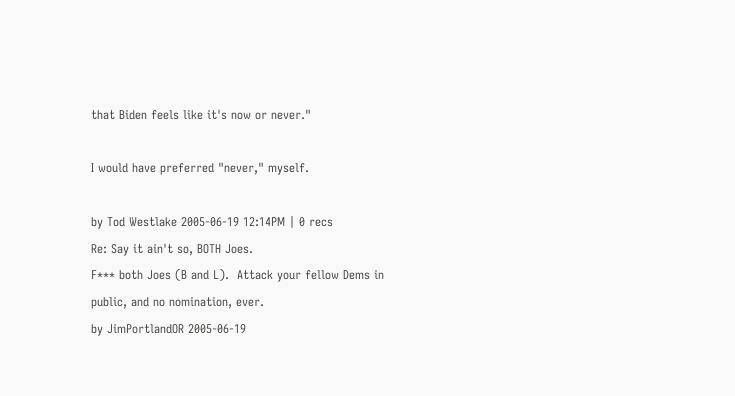that Biden feels like it's now or never."

I would have preferred "never," myself.

by Tod Westlake 2005-06-19 12:14PM | 0 recs
Re: Say it ain't so, BOTH Joes.
F*** both Joes (B and L).  Attack your fellow Dems in public, and no nomination, ever.
by JimPortlandOR 2005-06-19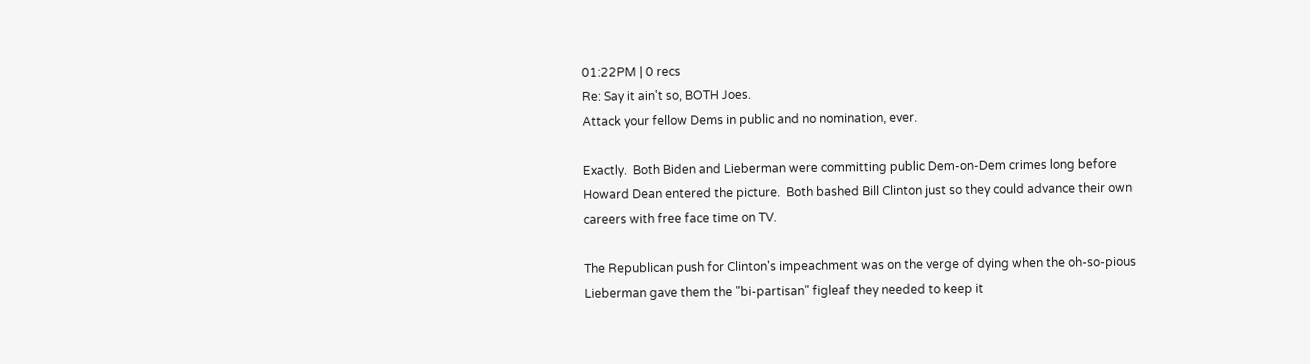01:22PM | 0 recs
Re: Say it ain't so, BOTH Joes.
Attack your fellow Dems in public and no nomination, ever.

Exactly.  Both Biden and Lieberman were committing public Dem-on-Dem crimes long before Howard Dean entered the picture.  Both bashed Bill Clinton just so they could advance their own careers with free face time on TV.

The Republican push for Clinton's impeachment was on the verge of dying when the oh-so-pious Lieberman gave them the "bi-partisan" figleaf they needed to keep it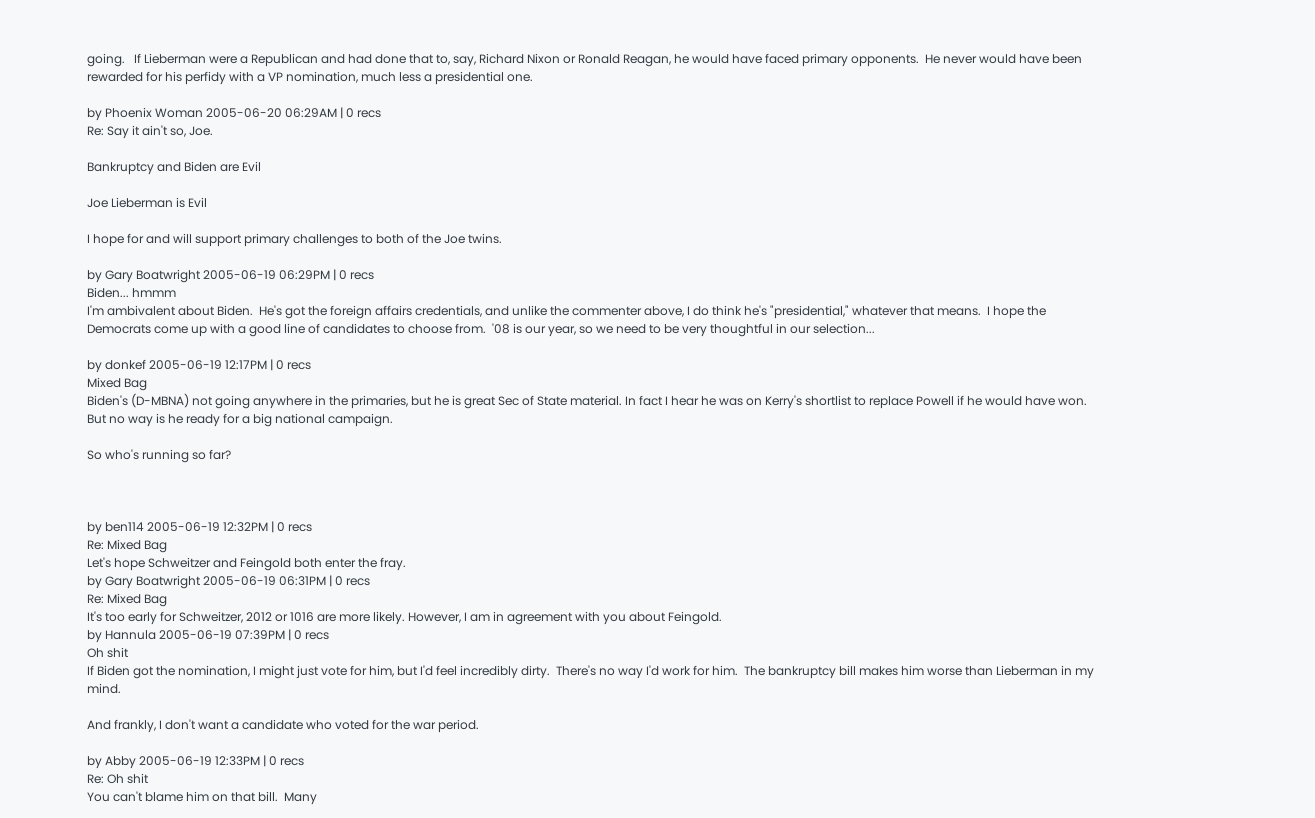going.   If Lieberman were a Republican and had done that to, say, Richard Nixon or Ronald Reagan, he would have faced primary opponents.  He never would have been rewarded for his perfidy with a VP nomination, much less a presidential one.

by Phoenix Woman 2005-06-20 06:29AM | 0 recs
Re: Say it ain't so, Joe.

Bankruptcy and Biden are Evil

Joe Lieberman is Evil

I hope for and will support primary challenges to both of the Joe twins.

by Gary Boatwright 2005-06-19 06:29PM | 0 recs
Biden... hmmm
I'm ambivalent about Biden.  He's got the foreign affairs credentials, and unlike the commenter above, I do think he's "presidential," whatever that means.  I hope the Democrats come up with a good line of candidates to choose from.  '08 is our year, so we need to be very thoughtful in our selection...

by donkef 2005-06-19 12:17PM | 0 recs
Mixed Bag
Biden's (D-MBNA) not going anywhere in the primaries, but he is great Sec of State material. In fact I hear he was on Kerry's shortlist to replace Powell if he would have won.
But no way is he ready for a big national campaign.

So who's running so far?



by ben114 2005-06-19 12:32PM | 0 recs
Re: Mixed Bag
Let's hope Schweitzer and Feingold both enter the fray.
by Gary Boatwright 2005-06-19 06:31PM | 0 recs
Re: Mixed Bag
It's too early for Schweitzer, 2012 or 1016 are more likely. However, I am in agreement with you about Feingold.
by Hannula 2005-06-19 07:39PM | 0 recs
Oh shit
If Biden got the nomination, I might just vote for him, but I'd feel incredibly dirty.  There's no way I'd work for him.  The bankruptcy bill makes him worse than Lieberman in my mind.

And frankly, I don't want a candidate who voted for the war period.

by Abby 2005-06-19 12:33PM | 0 recs
Re: Oh shit
You can't blame him on that bill.  Many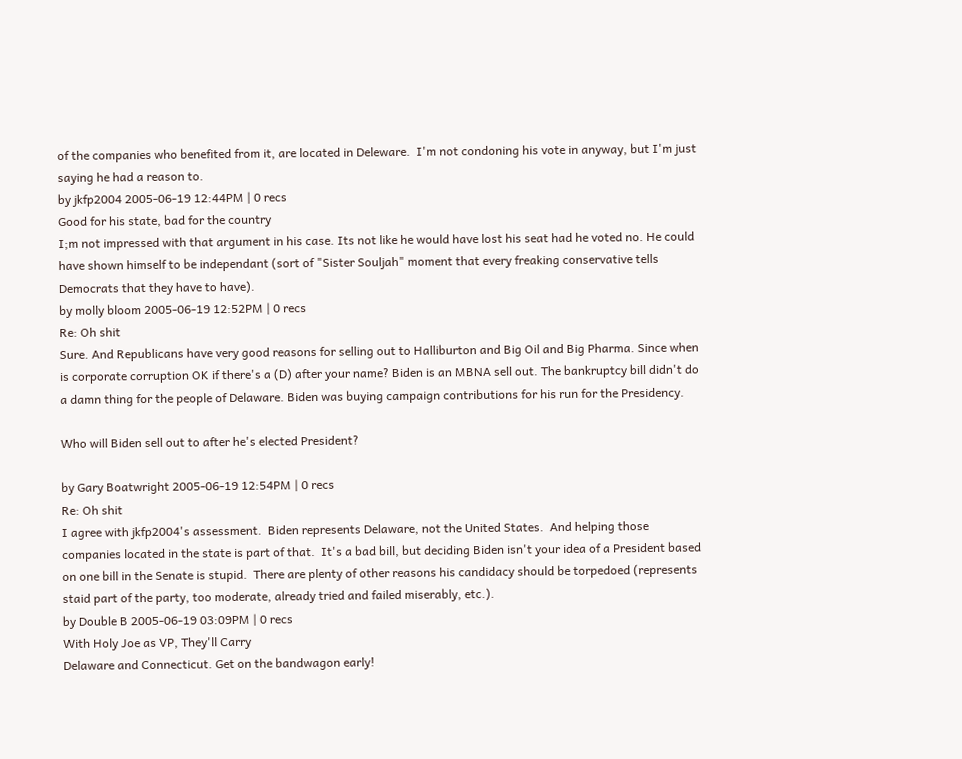of the companies who benefited from it, are located in Deleware.  I'm not condoning his vote in anyway, but I'm just saying he had a reason to.
by jkfp2004 2005-06-19 12:44PM | 0 recs
Good for his state, bad for the country
I;m not impressed with that argument in his case. Its not like he would have lost his seat had he voted no. He could have shown himself to be independant (sort of "Sister Souljah" moment that every freaking conservative tells Democrats that they have to have).
by molly bloom 2005-06-19 12:52PM | 0 recs
Re: Oh shit
Sure. And Republicans have very good reasons for selling out to Halliburton and Big Oil and Big Pharma. Since when is corporate corruption OK if there's a (D) after your name? Biden is an MBNA sell out. The bankruptcy bill didn't do a damn thing for the people of Delaware. Biden was buying campaign contributions for his run for the Presidency.

Who will Biden sell out to after he's elected President?

by Gary Boatwright 2005-06-19 12:54PM | 0 recs
Re: Oh shit
I agree with jkfp2004's assessment.  Biden represents Delaware, not the United States.  And helping those companies located in the state is part of that.  It's a bad bill, but deciding Biden isn't your idea of a President based on one bill in the Senate is stupid.  There are plenty of other reasons his candidacy should be torpedoed (represents staid part of the party, too moderate, already tried and failed miserably, etc.).
by Double B 2005-06-19 03:09PM | 0 recs
With Holy Joe as VP, They'll Carry
Delaware and Connecticut. Get on the bandwagon early!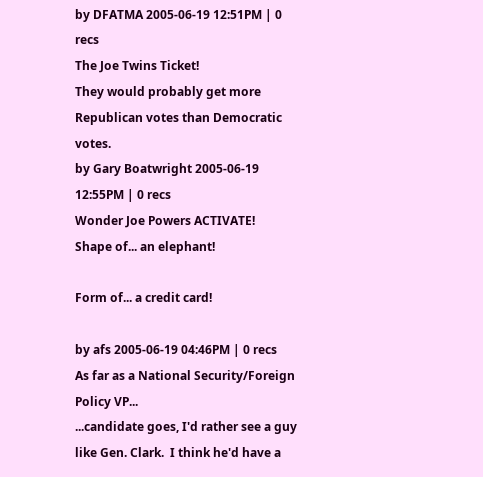by DFATMA 2005-06-19 12:51PM | 0 recs
The Joe Twins Ticket!
They would probably get more Republican votes than Democratic votes.
by Gary Boatwright 2005-06-19 12:55PM | 0 recs
Wonder Joe Powers ACTIVATE!
Shape of... an elephant!

Form of... a credit card!

by afs 2005-06-19 04:46PM | 0 recs
As far as a National Security/Foreign Policy VP...
...candidate goes, I'd rather see a guy like Gen. Clark.  I think he'd have a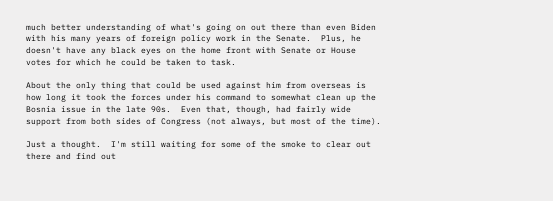much better understanding of what's going on out there than even Biden with his many years of foreign policy work in the Senate.  Plus, he doesn't have any black eyes on the home front with Senate or House votes for which he could be taken to task.

About the only thing that could be used against him from overseas is how long it took the forces under his command to somewhat clean up the Bosnia issue in the late 90s.  Even that, though, had fairly wide support from both sides of Congress (not always, but most of the time).

Just a thought.  I'm still waiting for some of the smoke to clear out there and find out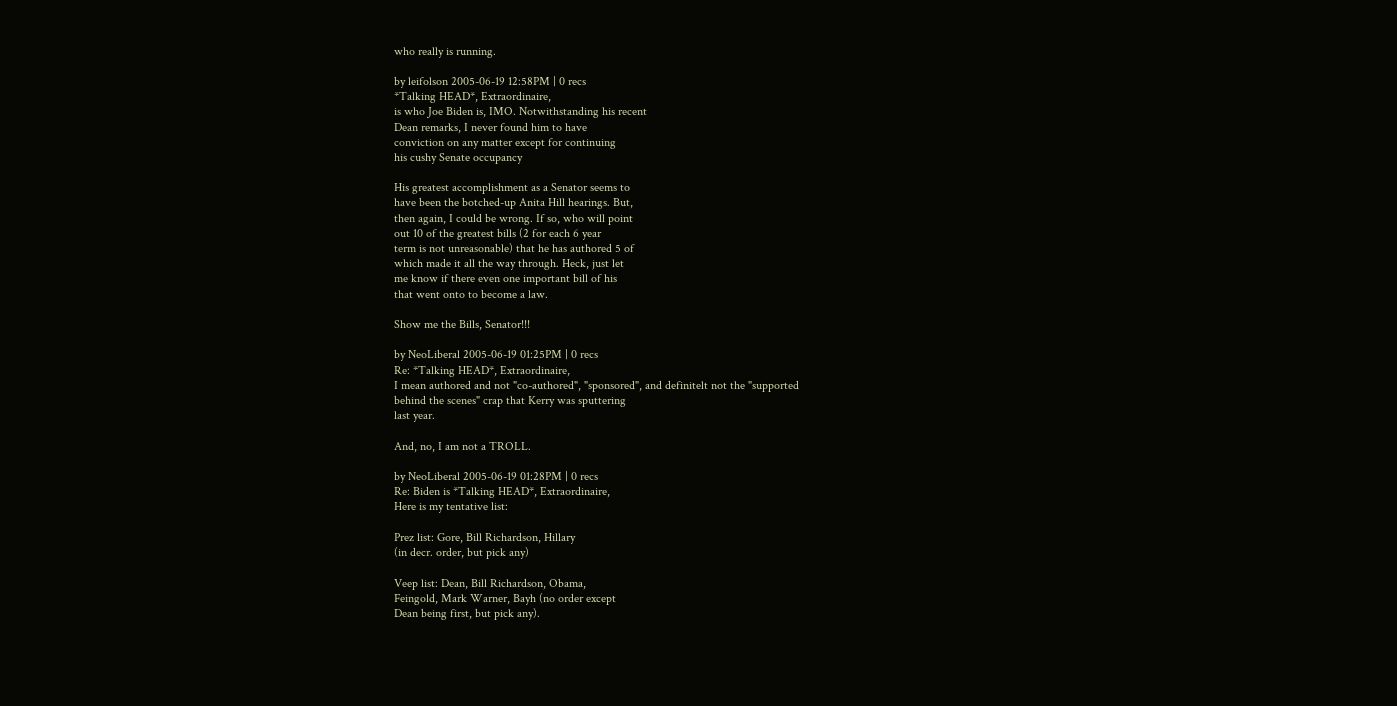who really is running.

by leifolson 2005-06-19 12:58PM | 0 recs
*Talking HEAD*, Extraordinaire,
is who Joe Biden is, IMO. Notwithstanding his recent
Dean remarks, I never found him to have
conviction on any matter except for continuing
his cushy Senate occupancy

His greatest accomplishment as a Senator seems to
have been the botched-up Anita Hill hearings. But,
then again, I could be wrong. If so, who will point
out 10 of the greatest bills (2 for each 6 year
term is not unreasonable) that he has authored 5 of
which made it all the way through. Heck, just let
me know if there even one important bill of his
that went onto to become a law.

Show me the Bills, Senator!!!

by NeoLiberal 2005-06-19 01:25PM | 0 recs
Re: *Talking HEAD*, Extraordinaire,
I mean authored and not "co-authored", "sponsored", and definitelt not the "supported
behind the scenes" crap that Kerry was sputtering
last year.

And, no, I am not a TROLL.

by NeoLiberal 2005-06-19 01:28PM | 0 recs
Re: Biden is *Talking HEAD*, Extraordinaire,
Here is my tentative list:

Prez list: Gore, Bill Richardson, Hillary
(in decr. order, but pick any)

Veep list: Dean, Bill Richardson, Obama,
Feingold, Mark Warner, Bayh (no order except
Dean being first, but pick any).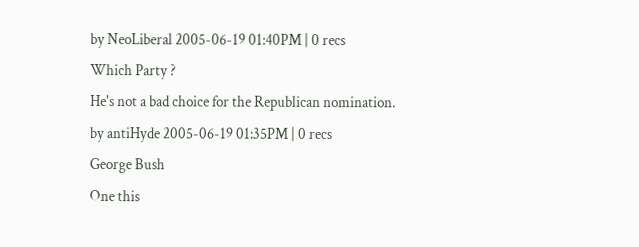by NeoLiberal 2005-06-19 01:40PM | 0 recs
Which Party ?
He's not a bad choice for the Republican nomination.
by antiHyde 2005-06-19 01:35PM | 0 recs
George Bush
One this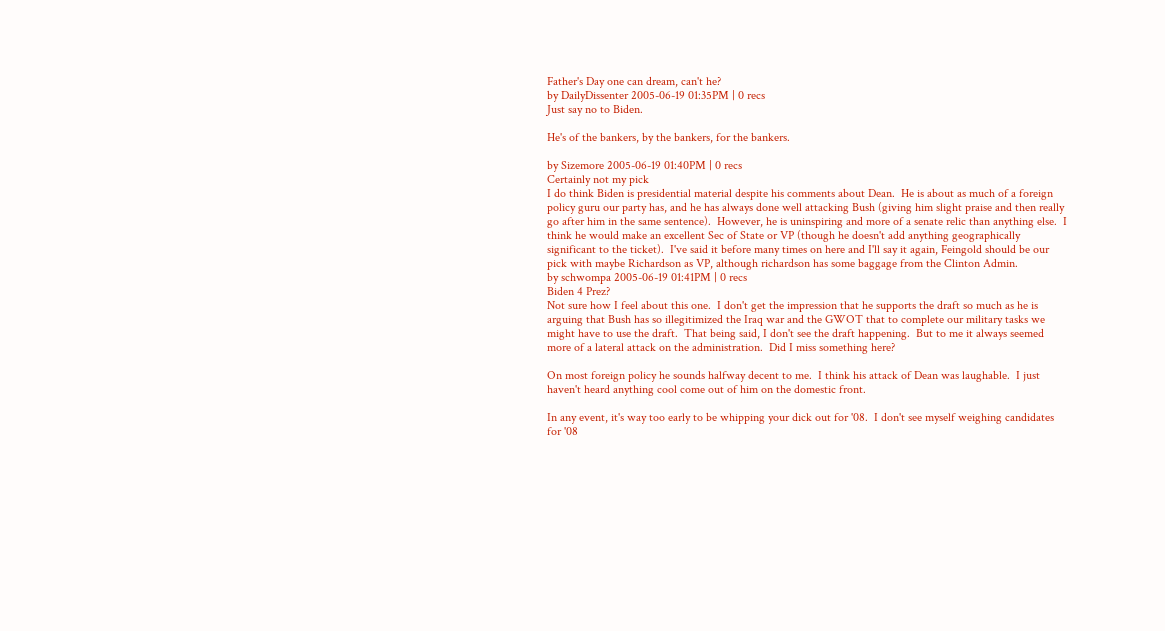Father's Day one can dream, can't he?
by DailyDissenter 2005-06-19 01:35PM | 0 recs
Just say no to Biden.

He's of the bankers, by the bankers, for the bankers.

by Sizemore 2005-06-19 01:40PM | 0 recs
Certainly not my pick
I do think Biden is presidential material despite his comments about Dean.  He is about as much of a foreign policy guru our party has, and he has always done well attacking Bush (giving him slight praise and then really go after him in the same sentence).  However, he is uninspiring and more of a senate relic than anything else.  I think he would make an excellent Sec of State or VP (though he doesn't add anything geographically significant to the ticket).  I've said it before many times on here and I'll say it again, Feingold should be our pick with maybe Richardson as VP, although richardson has some baggage from the Clinton Admin.
by schwompa 2005-06-19 01:41PM | 0 recs
Biden 4 Prez?
Not sure how I feel about this one.  I don't get the impression that he supports the draft so much as he is arguing that Bush has so illegitimized the Iraq war and the GWOT that to complete our military tasks we might have to use the draft.  That being said, I don't see the draft happening.  But to me it always seemed more of a lateral attack on the administration.  Did I miss something here?

On most foreign policy he sounds halfway decent to me.  I think his attack of Dean was laughable.  I just haven't heard anything cool come out of him on the domestic front.

In any event, it's way too early to be whipping your dick out for '08.  I don't see myself weighing candidates for '08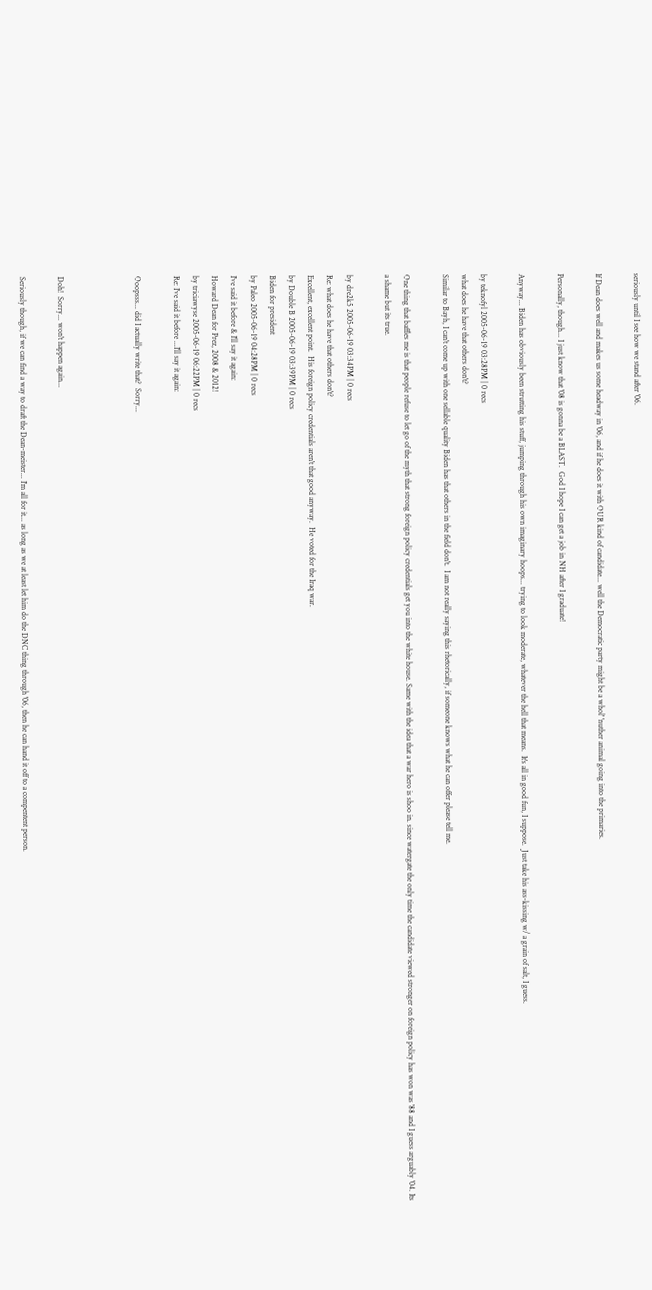seriously until I see how we stand after '06.

If Dean does well and makes us some headway in '06, and if he does it with OUR kind of candidate... well the Democratic party might be a whol' 'nuther animal going into the primaries.

Personally, though... I just know that '08 is gonna be a BLAST.  God I hope I can get a job in NH after I graduate!

Anyway... Biden has obviously been strutting his stuff, jumping through his own imaginary hoops... trying to look moderate, whatever the hell that means.  It's all in good fun, I suppose.  Just take his ass-kissing w/ a grain of salt, I guess.

by teknofyl 2005-06-19 03:28PM | 0 recs
what does he have that others don't?
Similar to Bayh, I can't come up with one sellable quality Biden has that others in the field don't.  I am not really saying this rhetorically, if someone knows what he can offer please tell me.

One thing that baffles me is that people refuse to let go of the myth that strong foreign policy credentials get you into the white house. Same with the idea that a war hero is shoo in. since watergate the only time the candidate viewed stronger on foreign policy has won was '88 and I guess arguably '04. Its a shame but its true.

by dre2k5 2005-06-19 03:34PM | 0 recs
Re: what does he have that others don't?
Excellent, excellent point.  His foreign policy credentials aren't that good anyway.  He voted for the Iraq war.
by Double B 2005-06-19 03:39PM | 0 recs
Biden for president
by Paleo 2005-06-19 04:28PM | 0 recs
I've said it before & I'll say it again:
Howard Dean for Prez, 2008 & 2012!
by triciawyse 2005-06-19 06:22PM | 0 recs
Re: I've said it before ...I'll say it again:

Ooopsss... did I actually write that?  Sorry...



Doh!  Sorry... won't happen again...

Seriously though, if we can find a way to draft the Dean-meister... I'm all for it... as long as we at least let him do the DNC thing through '06, then he can hand it off to a compentent person.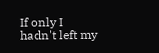If only I hadn't left my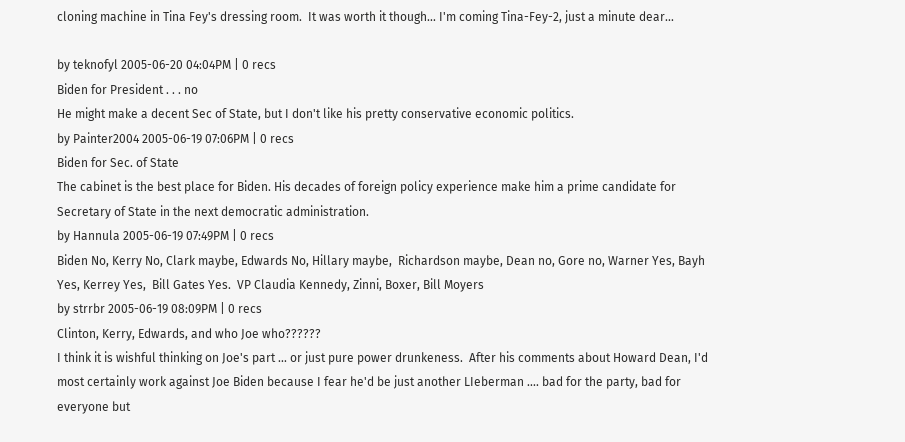cloning machine in Tina Fey's dressing room.  It was worth it though... I'm coming Tina-Fey-2, just a minute dear...

by teknofyl 2005-06-20 04:04PM | 0 recs
Biden for President . . . no
He might make a decent Sec of State, but I don't like his pretty conservative economic politics.
by Painter2004 2005-06-19 07:06PM | 0 recs
Biden for Sec. of State
The cabinet is the best place for Biden. His decades of foreign policy experience make him a prime candidate for Secretary of State in the next democratic administration.
by Hannula 2005-06-19 07:49PM | 0 recs
Biden No, Kerry No, Clark maybe, Edwards No, Hillary maybe,  Richardson maybe, Dean no, Gore no, Warner Yes, Bayh Yes, Kerrey Yes,  Bill Gates Yes.  VP Claudia Kennedy, Zinni, Boxer, Bill Moyers
by strrbr 2005-06-19 08:09PM | 0 recs
Clinton, Kerry, Edwards, and who Joe who??????
I think it is wishful thinking on Joe's part ... or just pure power drunkeness.  After his comments about Howard Dean, I'd most certainly work against Joe Biden because I fear he'd be just another LIeberman .... bad for the party, bad for everyone but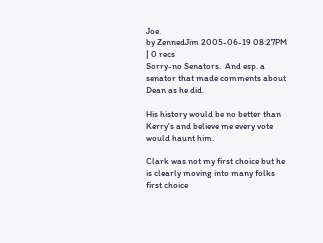Joe.
by ZennedJim 2005-06-19 08:27PM | 0 recs
Sorry-no Senators.  And esp. a senator that made comments about Dean as he did.

His history would be no better than Kerry's and believe me every vote would haunt him.

Clark was not my first choice but he is clearly moving into many folks first choice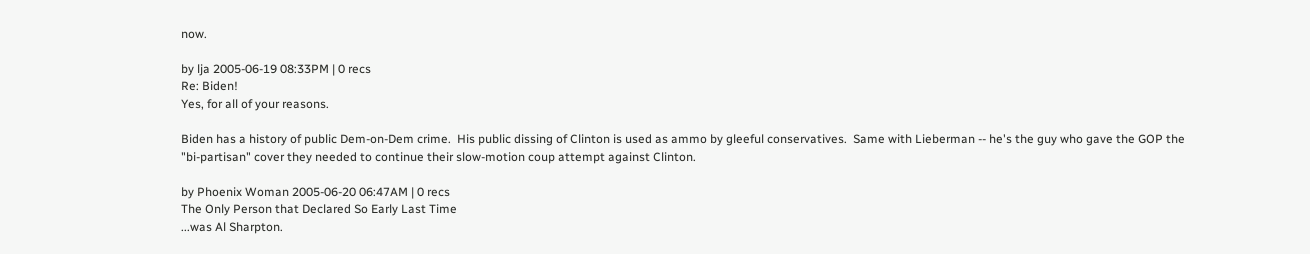now.

by lja 2005-06-19 08:33PM | 0 recs
Re: Biden!
Yes, for all of your reasons.

Biden has a history of public Dem-on-Dem crime.  His public dissing of Clinton is used as ammo by gleeful conservatives.  Same with Lieberman -- he's the guy who gave the GOP the "bi-partisan" cover they needed to continue their slow-motion coup attempt against Clinton.

by Phoenix Woman 2005-06-20 06:47AM | 0 recs
The Only Person that Declared So Early Last Time
...was Al Sharpton.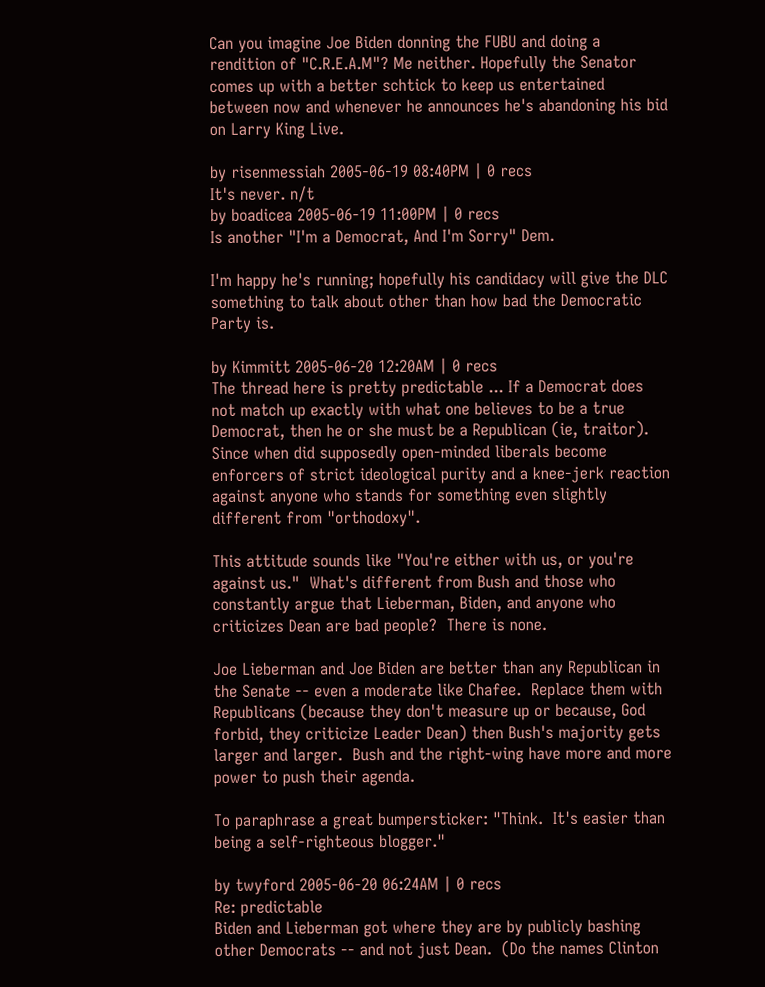Can you imagine Joe Biden donning the FUBU and doing a rendition of "C.R.E.A.M"? Me neither. Hopefully the Senator comes up with a better schtick to keep us entertained between now and whenever he announces he's abandoning his bid on Larry King Live.

by risenmessiah 2005-06-19 08:40PM | 0 recs
It's never. n/t
by boadicea 2005-06-19 11:00PM | 0 recs
Is another "I'm a Democrat, And I'm Sorry" Dem.

I'm happy he's running; hopefully his candidacy will give the DLC something to talk about other than how bad the Democratic Party is.

by Kimmitt 2005-06-20 12:20AM | 0 recs
The thread here is pretty predictable ... If a Democrat does not match up exactly with what one believes to be a true Democrat, then he or she must be a Republican (ie, traitor).  Since when did supposedly open-minded liberals become enforcers of strict ideological purity and a knee-jerk reaction against anyone who stands for something even slightly different from "orthodoxy".

This attitude sounds like "You're either with us, or you're against us."  What's different from Bush and those who constantly argue that Lieberman, Biden, and anyone who criticizes Dean are bad people?  There is none.

Joe Lieberman and Joe Biden are better than any Republican in the Senate -- even a moderate like Chafee.  Replace them with Republicans (because they don't measure up or because, God forbid, they criticize Leader Dean) then Bush's majority gets larger and larger.  Bush and the right-wing have more and more power to push their agenda.

To paraphrase a great bumpersticker: "Think.  It's easier than being a self-righteous blogger."

by twyford 2005-06-20 06:24AM | 0 recs
Re: predictable
Biden and Lieberman got where they are by publicly bashing other Democrats -- and not just Dean.  (Do the names Clinton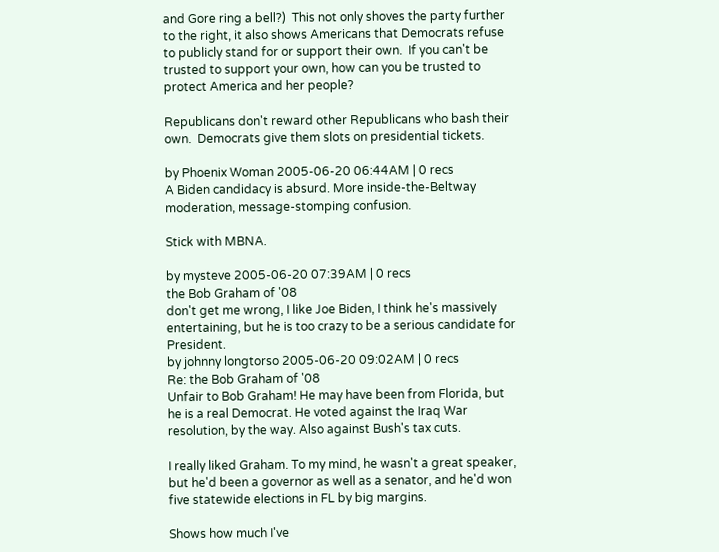and Gore ring a bell?)  This not only shoves the party further to the right, it also shows Americans that Democrats refuse to publicly stand for or support their own.  If you can't be trusted to support your own, how can you be trusted to protect America and her people?

Republicans don't reward other Republicans who bash their own.  Democrats give them slots on presidential tickets.

by Phoenix Woman 2005-06-20 06:44AM | 0 recs
A Biden candidacy is absurd. More inside-the-Beltway moderation, message-stomping confusion.

Stick with MBNA.

by mysteve 2005-06-20 07:39AM | 0 recs
the Bob Graham of '08
don't get me wrong, I like Joe Biden, I think he's massively entertaining, but he is too crazy to be a serious candidate for President.
by johnny longtorso 2005-06-20 09:02AM | 0 recs
Re: the Bob Graham of '08
Unfair to Bob Graham! He may have been from Florida, but he is a real Democrat. He voted against the Iraq War resolution, by the way. Also against Bush's tax cuts.

I really liked Graham. To my mind, he wasn't a great speaker, but he'd been a governor as well as a senator, and he'd won five statewide elections in FL by big margins.

Shows how much I've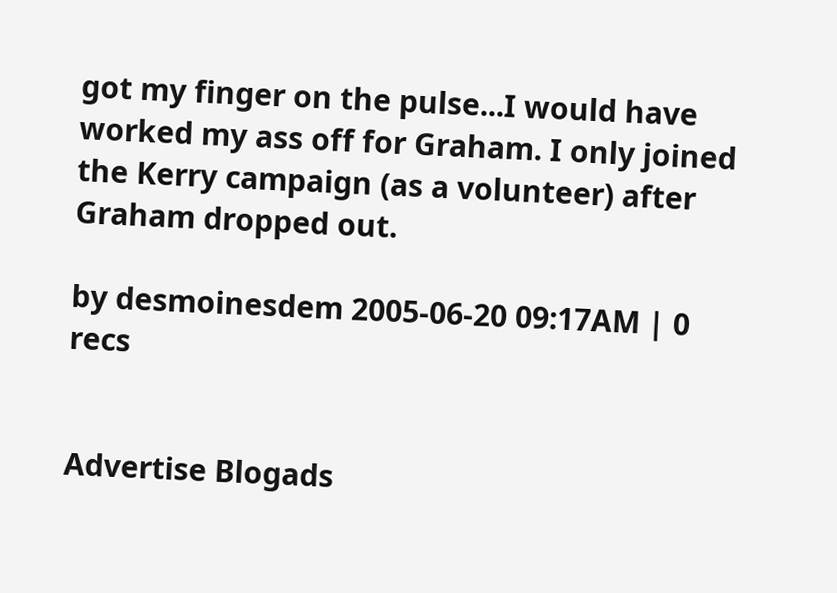got my finger on the pulse...I would have worked my ass off for Graham. I only joined the Kerry campaign (as a volunteer) after Graham dropped out.

by desmoinesdem 2005-06-20 09:17AM | 0 recs


Advertise Blogads